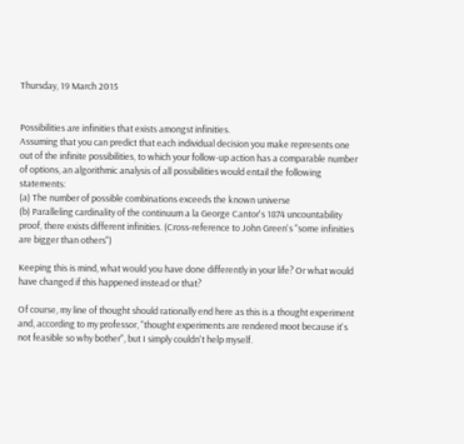Thursday, 19 March 2015


Possibilities are infinities that exists amongst infinities.
Assuming that you can predict that each individual decision you make represents one out of the infinite possibilities, to which your follow-up action has a comparable number of options, an algorithmic analysis of all possibilities would entail the following statements:
(a) The number of possible combinations exceeds the known universe
(b) Paralleling cardinality of the continuum a la George Cantor's 1874 uncountability proof, there exists different infinities. (Cross-reference to John Green's "some infinities are bigger than others")

Keeping this is mind, what would you have done differently in your life? Or what would have changed if this happened instead or that?

Of course, my line of thought should rationally end here as this is a thought experiment and, according to my professor, "thought experiments are rendered moot because it's not feasible so why bother", but I simply couldn't help myself.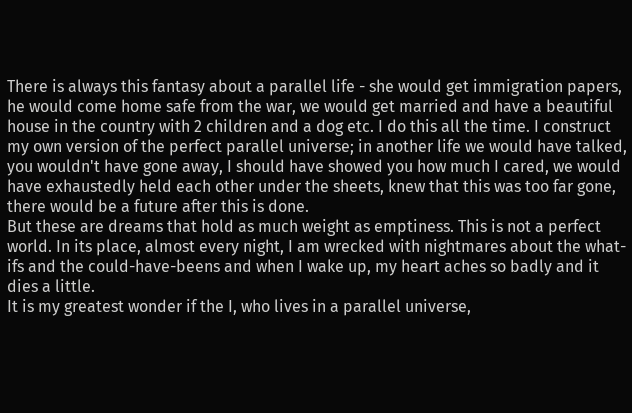There is always this fantasy about a parallel life - she would get immigration papers, he would come home safe from the war, we would get married and have a beautiful house in the country with 2 children and a dog etc. I do this all the time. I construct my own version of the perfect parallel universe; in another life we would have talked, you wouldn't have gone away, I should have showed you how much I cared, we would have exhaustedly held each other under the sheets, knew that this was too far gone, there would be a future after this is done.
But these are dreams that hold as much weight as emptiness. This is not a perfect world. In its place, almost every night, I am wrecked with nightmares about the what-ifs and the could-have-beens and when I wake up, my heart aches so badly and it dies a little.
It is my greatest wonder if the I, who lives in a parallel universe,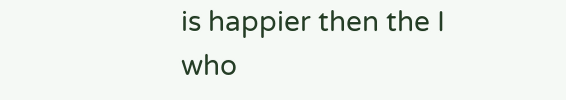is happier then the I who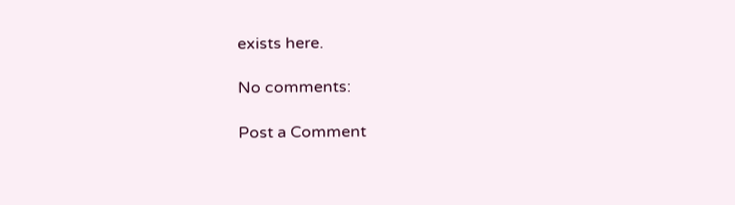exists here.

No comments:

Post a Comment